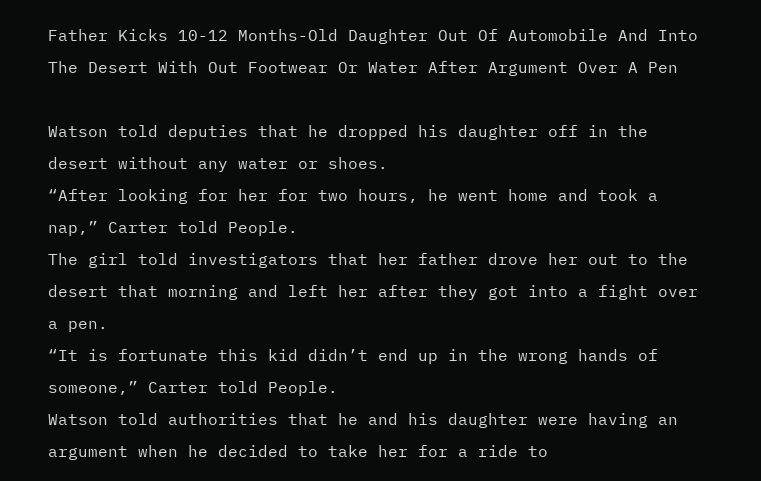Father Kicks 10-12 Months-Old Daughter Out Of Automobile And Into The Desert With Out Footwear Or Water After Argument Over A Pen

Watson told deputies that he dropped his daughter off in the desert without any water or shoes.
“After looking for her for two hours, he went home and took a nap,” Carter told People.
The girl told investigators that her father drove her out to the desert that morning and left her after they got into a fight over a pen.
“It is fortunate this kid didn’t end up in the wrong hands of someone,” Carter told People.
Watson told authorities that he and his daughter were having an argument when he decided to take her for a ride to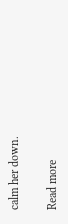calm her down.

Read more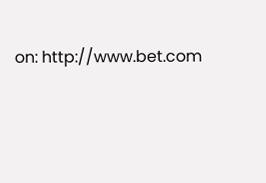on: http://www.bet.com